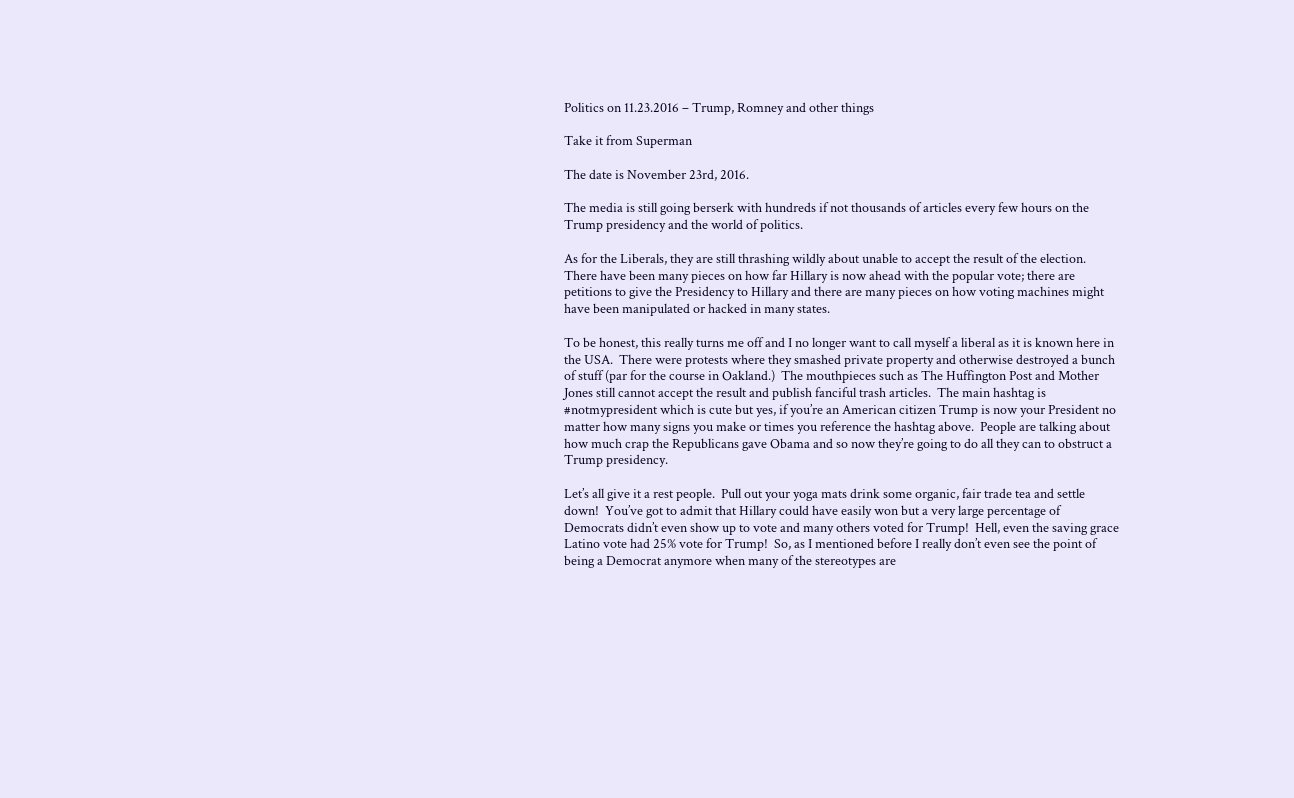Politics on 11.23.2016 – Trump, Romney and other things

Take it from Superman

The date is November 23rd, 2016.

The media is still going berserk with hundreds if not thousands of articles every few hours on the Trump presidency and the world of politics.

As for the Liberals, they are still thrashing wildly about unable to accept the result of the election.  There have been many pieces on how far Hillary is now ahead with the popular vote; there are petitions to give the Presidency to Hillary and there are many pieces on how voting machines might have been manipulated or hacked in many states.

To be honest, this really turns me off and I no longer want to call myself a liberal as it is known here in the USA.  There were protests where they smashed private property and otherwise destroyed a bunch of stuff (par for the course in Oakland.)  The mouthpieces such as The Huffington Post and Mother Jones still cannot accept the result and publish fanciful trash articles.  The main hashtag is #notmypresident which is cute but yes, if you’re an American citizen Trump is now your President no matter how many signs you make or times you reference the hashtag above.  People are talking about how much crap the Republicans gave Obama and so now they’re going to do all they can to obstruct a Trump presidency.

Let’s all give it a rest people.  Pull out your yoga mats drink some organic, fair trade tea and settle down!  You’ve got to admit that Hillary could have easily won but a very large percentage of Democrats didn’t even show up to vote and many others voted for Trump!  Hell, even the saving grace Latino vote had 25% vote for Trump!  So, as I mentioned before I really don’t even see the point of being a Democrat anymore when many of the stereotypes are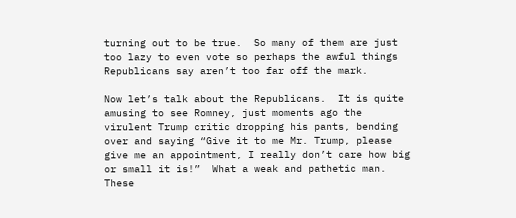turning out to be true.  So many of them are just too lazy to even vote so perhaps the awful things Republicans say aren’t too far off the mark.

Now let’s talk about the Republicans.  It is quite amusing to see Romney, just moments ago the virulent Trump critic dropping his pants, bending over and saying “Give it to me Mr. Trump, please give me an appointment, I really don’t care how big or small it is!”  What a weak and pathetic man.  These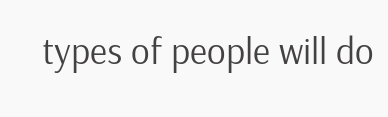types of people will do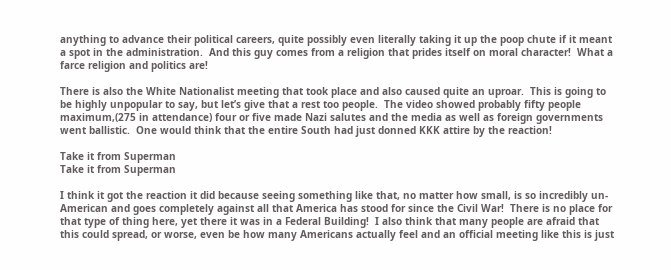anything to advance their political careers, quite possibly even literally taking it up the poop chute if it meant a spot in the administration.  And this guy comes from a religion that prides itself on moral character!  What a farce religion and politics are!

There is also the White Nationalist meeting that took place and also caused quite an uproar.  This is going to be highly unpopular to say, but let’s give that a rest too people.  The video showed probably fifty people maximum,(275 in attendance) four or five made Nazi salutes and the media as well as foreign governments went ballistic.  One would think that the entire South had just donned KKK attire by the reaction!

Take it from Superman
Take it from Superman

I think it got the reaction it did because seeing something like that, no matter how small, is so incredibly un-American and goes completely against all that America has stood for since the Civil War!  There is no place for that type of thing here, yet there it was in a Federal Building!  I also think that many people are afraid that this could spread, or worse, even be how many Americans actually feel and an official meeting like this is just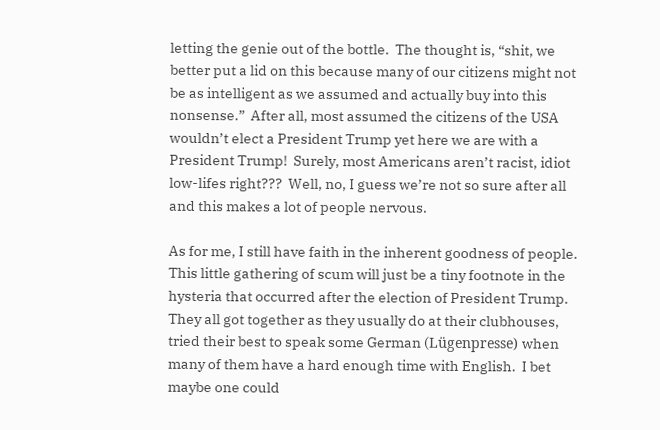letting the genie out of the bottle.  The thought is, “shit, we better put a lid on this because many of our citizens might not be as intelligent as we assumed and actually buy into this nonsense.”  After all, most assumed the citizens of the USA wouldn’t elect a President Trump yet here we are with a President Trump!  Surely, most Americans aren’t racist, idiot low-lifes right???  Well, no, I guess we’re not so sure after all and this makes a lot of people nervous.

As for me, I still have faith in the inherent goodness of people.  This little gathering of scum will just be a tiny footnote in the hysteria that occurred after the election of President Trump.  They all got together as they usually do at their clubhouses, tried their best to speak some German (Lügenpresse) when many of them have a hard enough time with English.  I bet maybe one could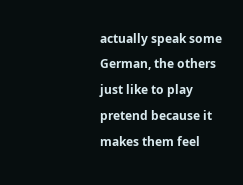actually speak some German, the others just like to play pretend because it makes them feel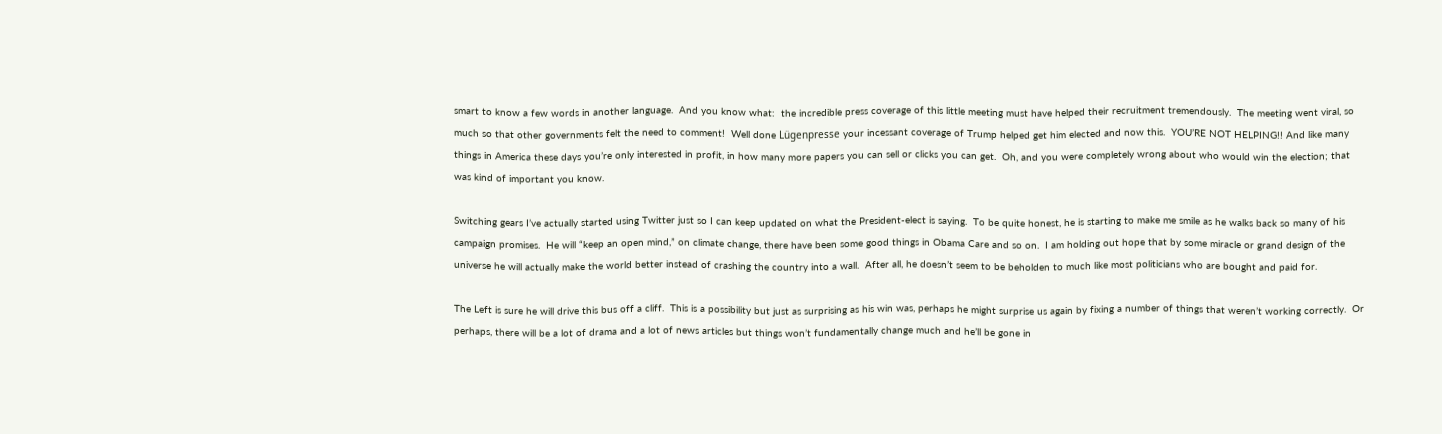smart to know a few words in another language.  And you know what:  the incredible press coverage of this little meeting must have helped their recruitment tremendously.  The meeting went viral, so much so that other governments felt the need to comment!  Well done Lügenpresse your incessant coverage of Trump helped get him elected and now this.  YOU’RE NOT HELPING!! And like many things in America these days you’re only interested in profit, in how many more papers you can sell or clicks you can get.  Oh, and you were completely wrong about who would win the election; that was kind of important you know.

Switching gears I’ve actually started using Twitter just so I can keep updated on what the President-elect is saying.  To be quite honest, he is starting to make me smile as he walks back so many of his campaign promises.  He will “keep an open mind,” on climate change, there have been some good things in Obama Care and so on.  I am holding out hope that by some miracle or grand design of the universe he will actually make the world better instead of crashing the country into a wall.  After all, he doesn’t seem to be beholden to much like most politicians who are bought and paid for.

The Left is sure he will drive this bus off a cliff.  This is a possibility but just as surprising as his win was, perhaps he might surprise us again by fixing a number of things that weren’t working correctly.  Or perhaps, there will be a lot of drama and a lot of news articles but things won’t fundamentally change much and he’ll be gone in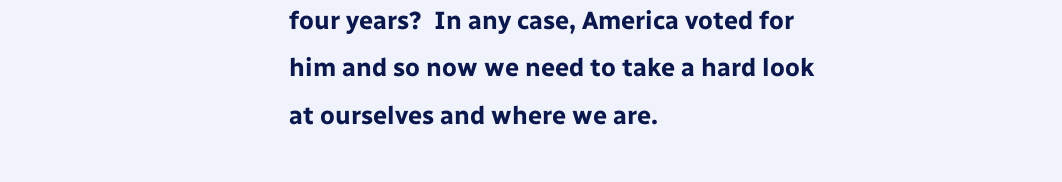four years?  In any case, America voted for him and so now we need to take a hard look at ourselves and where we are.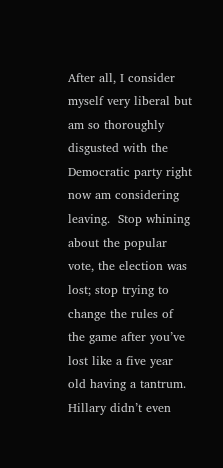After all, I consider myself very liberal but am so thoroughly disgusted with the Democratic party right now am considering leaving.  Stop whining about the popular vote, the election was lost; stop trying to change the rules of the game after you’ve lost like a five year old having a tantrum.  Hillary didn’t even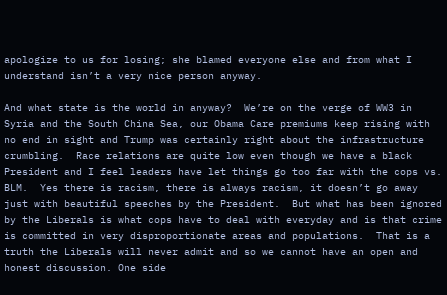apologize to us for losing; she blamed everyone else and from what I understand isn’t a very nice person anyway.

And what state is the world in anyway?  We’re on the verge of WW3 in Syria and the South China Sea, our Obama Care premiums keep rising with no end in sight and Trump was certainly right about the infrastructure crumbling.  Race relations are quite low even though we have a black President and I feel leaders have let things go too far with the cops vs. BLM.  Yes there is racism, there is always racism, it doesn’t go away just with beautiful speeches by the President.  But what has been ignored by the Liberals is what cops have to deal with everyday and is that crime is committed in very disproportionate areas and populations.  That is a truth the Liberals will never admit and so we cannot have an open and honest discussion. One side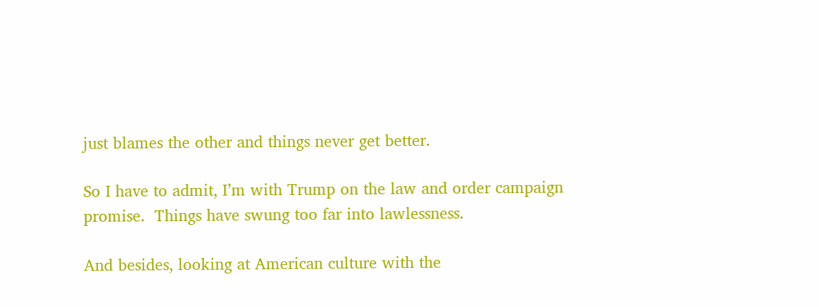just blames the other and things never get better.

So I have to admit, I’m with Trump on the law and order campaign promise.  Things have swung too far into lawlessness.

And besides, looking at American culture with the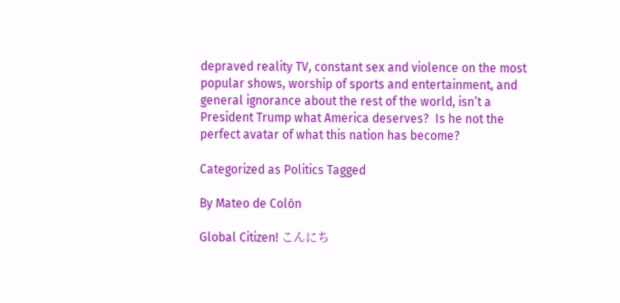depraved reality TV, constant sex and violence on the most popular shows, worship of sports and entertainment, and general ignorance about the rest of the world, isn’t a President Trump what America deserves?  Is he not the perfect avatar of what this nation has become?

Categorized as Politics Tagged

By Mateo de Colón

Global Citizen! こんにち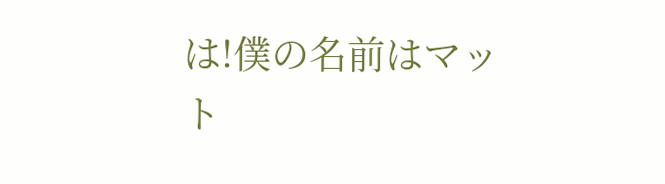は!僕の名前はマット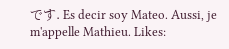です. Es decir soy Mateo. Aussi, je m'appelle Mathieu. Likes: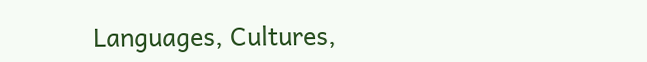Languages, Cultures,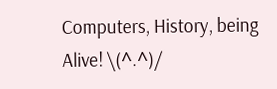Computers, History, being Alive! \(^.^)/